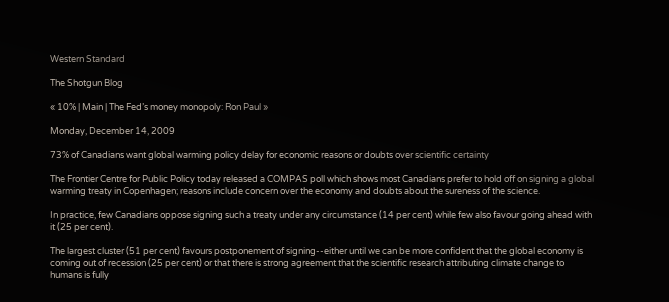Western Standard

The Shotgun Blog

« 10% | Main | The Fed’s money monopoly: Ron Paul »

Monday, December 14, 2009

73% of Canadians want global warming policy delay for economic reasons or doubts over scientific certainty

The Frontier Centre for Public Policy today released a COMPAS poll which shows most Canadians prefer to hold off on signing a global warming treaty in Copenhagen; reasons include concern over the economy and doubts about the sureness of the science.

In practice, few Canadians oppose signing such a treaty under any circumstance (14 per cent) while few also favour going ahead with it (25 per cent).

The largest cluster (51 per cent) favours postponement of signing--either until we can be more confident that the global economy is coming out of recession (25 per cent) or that there is strong agreement that the scientific research attributing climate change to humans is fully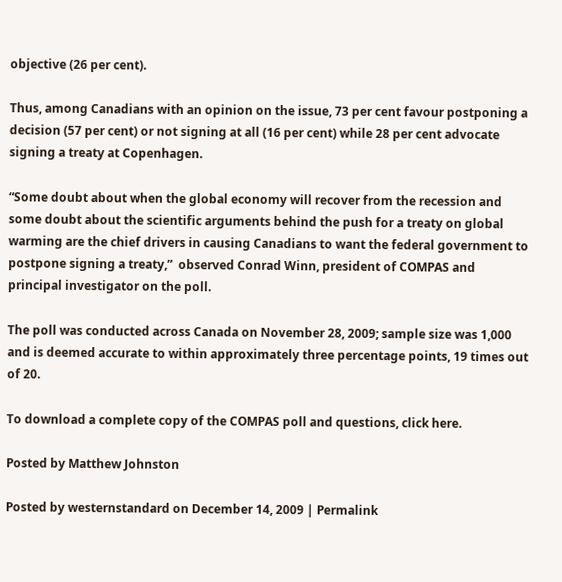objective (26 per cent).

Thus, among Canadians with an opinion on the issue, 73 per cent favour postponing a decision (57 per cent) or not signing at all (16 per cent) while 28 per cent advocate signing a treaty at Copenhagen.

“Some doubt about when the global economy will recover from the recession and some doubt about the scientific arguments behind the push for a treaty on global warming are the chief drivers in causing Canadians to want the federal government to postpone signing a treaty,”  observed Conrad Winn, president of COMPAS and principal investigator on the poll.

The poll was conducted across Canada on November 28, 2009; sample size was 1,000 and is deemed accurate to within approximately three percentage points, 19 times out of 20.

To download a complete copy of the COMPAS poll and questions, click here.

Posted by Matthew Johnston

Posted by westernstandard on December 14, 2009 | Permalink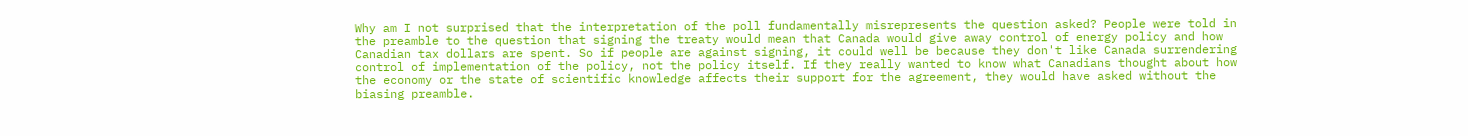Why am I not surprised that the interpretation of the poll fundamentally misrepresents the question asked? People were told in the preamble to the question that signing the treaty would mean that Canada would give away control of energy policy and how Canadian tax dollars are spent. So if people are against signing, it could well be because they don't like Canada surrendering control of implementation of the policy, not the policy itself. If they really wanted to know what Canadians thought about how the economy or the state of scientific knowledge affects their support for the agreement, they would have asked without the biasing preamble.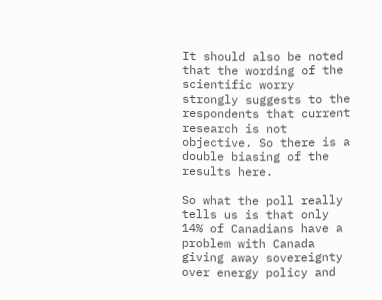It should also be noted that the wording of the scientific worry strongly suggests to the respondents that current research is not objective. So there is a double biasing of the results here.

So what the poll really tells us is that only 14% of Canadians have a problem with Canada giving away sovereignty over energy policy and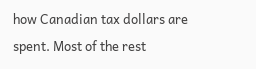how Canadian tax dollars are spent. Most of the rest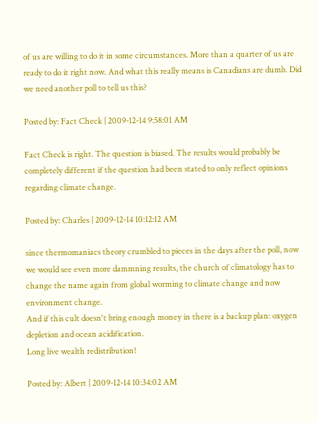of us are willing to do it in some circumstances. More than a quarter of us are ready to do it right now. And what this really means is Canadians are dumb. Did we need another poll to tell us this?

Posted by: Fact Check | 2009-12-14 9:58:01 AM

Fact Check is right. The question is biased. The results would probably be completely different if the question had been stated to only reflect opinions regarding climate change.

Posted by: Charles | 2009-12-14 10:12:12 AM

since thermomaniacs theory crumbled to pieces in the days after the poll, now we would see even more dammning results, the church of climatology has to change the name again from global worming to climate change and now environment change.
And if this cult doesn't bring enough money in there is a backup plan: oxygen depletion and ocean acidification.
Long live wealth redistribution!

Posted by: Albert | 2009-12-14 10:34:02 AM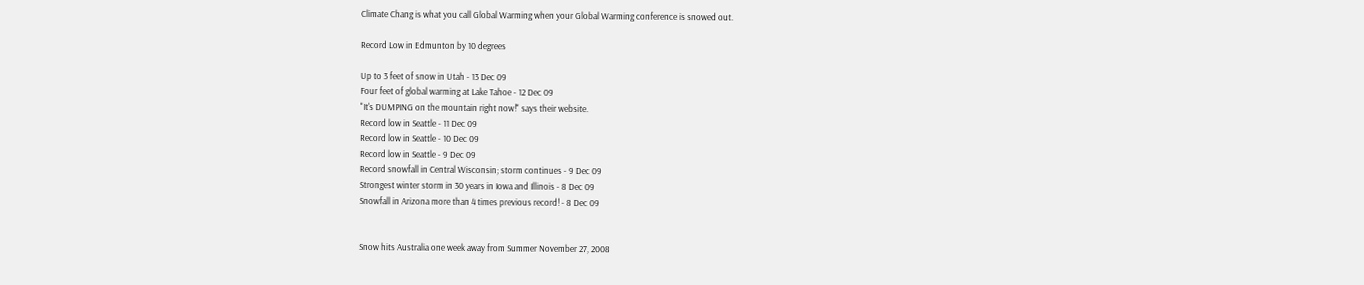Climate Chang is what you call Global Warming when your Global Warming conference is snowed out.

Record Low in Edmunton by 10 degrees

Up to 3 feet of snow in Utah - 13 Dec 09
Four feet of global warming at Lake Tahoe - 12 Dec 09
"It's DUMPING on the mountain right now!" says their website.
Record low in Seattle - 11 Dec 09
Record low in Seattle - 10 Dec 09
Record low in Seattle - 9 Dec 09
Record snowfall in Central Wisconsin; storm continues - 9 Dec 09
Strongest winter storm in 30 years in Iowa and Illinois - 8 Dec 09
Snowfall in Arizona more than 4 times previous record! - 8 Dec 09


Snow hits Australia one week away from Summer November 27, 2008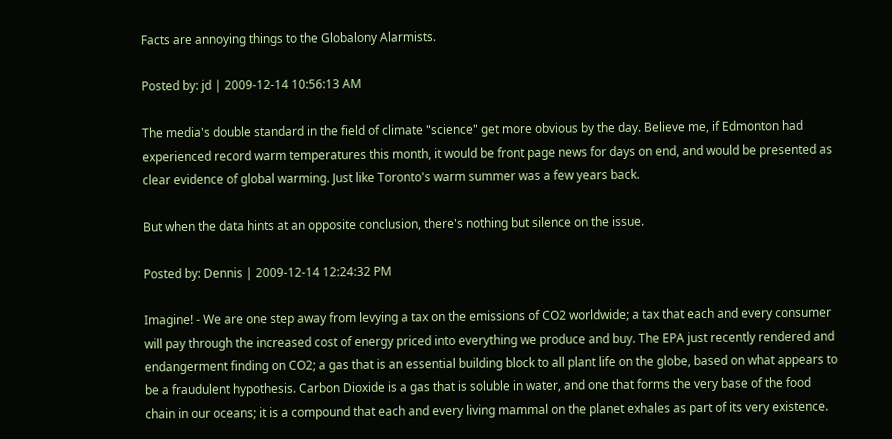Facts are annoying things to the Globalony Alarmists.

Posted by: jd | 2009-12-14 10:56:13 AM

The media's double standard in the field of climate "science" get more obvious by the day. Believe me, if Edmonton had experienced record warm temperatures this month, it would be front page news for days on end, and would be presented as clear evidence of global warming. Just like Toronto's warm summer was a few years back.

But when the data hints at an opposite conclusion, there's nothing but silence on the issue.

Posted by: Dennis | 2009-12-14 12:24:32 PM

Imagine! - We are one step away from levying a tax on the emissions of CO2 worldwide; a tax that each and every consumer will pay through the increased cost of energy priced into everything we produce and buy. The EPA just recently rendered and endangerment finding on CO2; a gas that is an essential building block to all plant life on the globe, based on what appears to be a fraudulent hypothesis. Carbon Dioxide is a gas that is soluble in water, and one that forms the very base of the food chain in our oceans; it is a compound that each and every living mammal on the planet exhales as part of its very existence.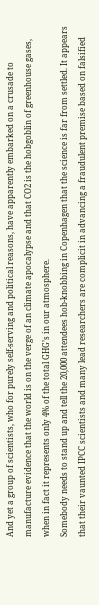And yet a group of scientists, who for purely self-serving and political reasons, have apparently embarked on a crusade to manufacture evidence that the world is on the verge of an climate apocalypse and that CO2 is the hobgoblin of greenhouse gases, when in fact it represents only 4% of the total GHG’s in our atmosphere.
Somebody needs to stand up and tell the 20,000 attendees hob-knobbing in Copenhagen that the science is far from settled. It appears that their vaunted IPCC scientists and many lead researchers are complicit in advancing a fraudulent premise based on falsified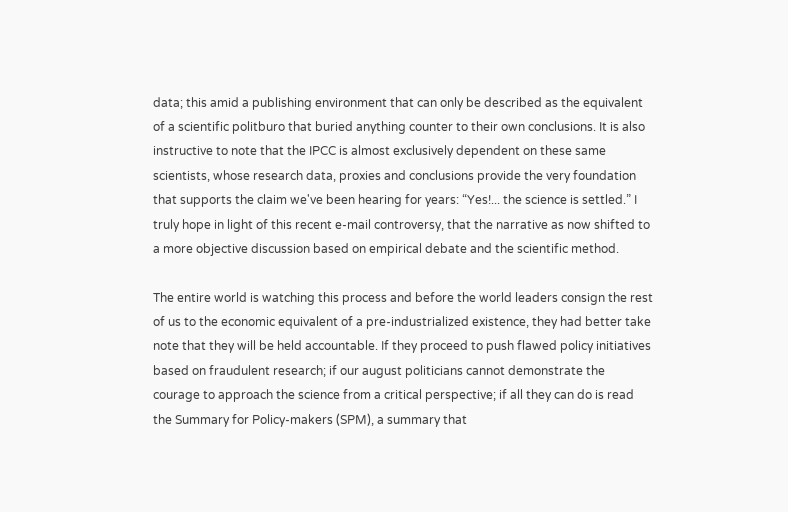data; this amid a publishing environment that can only be described as the equivalent of a scientific politburo that buried anything counter to their own conclusions. It is also instructive to note that the IPCC is almost exclusively dependent on these same scientists, whose research data, proxies and conclusions provide the very foundation that supports the claim we've been hearing for years: “Yes!... the science is settled.” I truly hope in light of this recent e-mail controversy, that the narrative as now shifted to a more objective discussion based on empirical debate and the scientific method.

The entire world is watching this process and before the world leaders consign the rest of us to the economic equivalent of a pre-industrialized existence, they had better take note that they will be held accountable. If they proceed to push flawed policy initiatives based on fraudulent research; if our august politicians cannot demonstrate the courage to approach the science from a critical perspective; if all they can do is read the Summary for Policy-makers (SPM), a summary that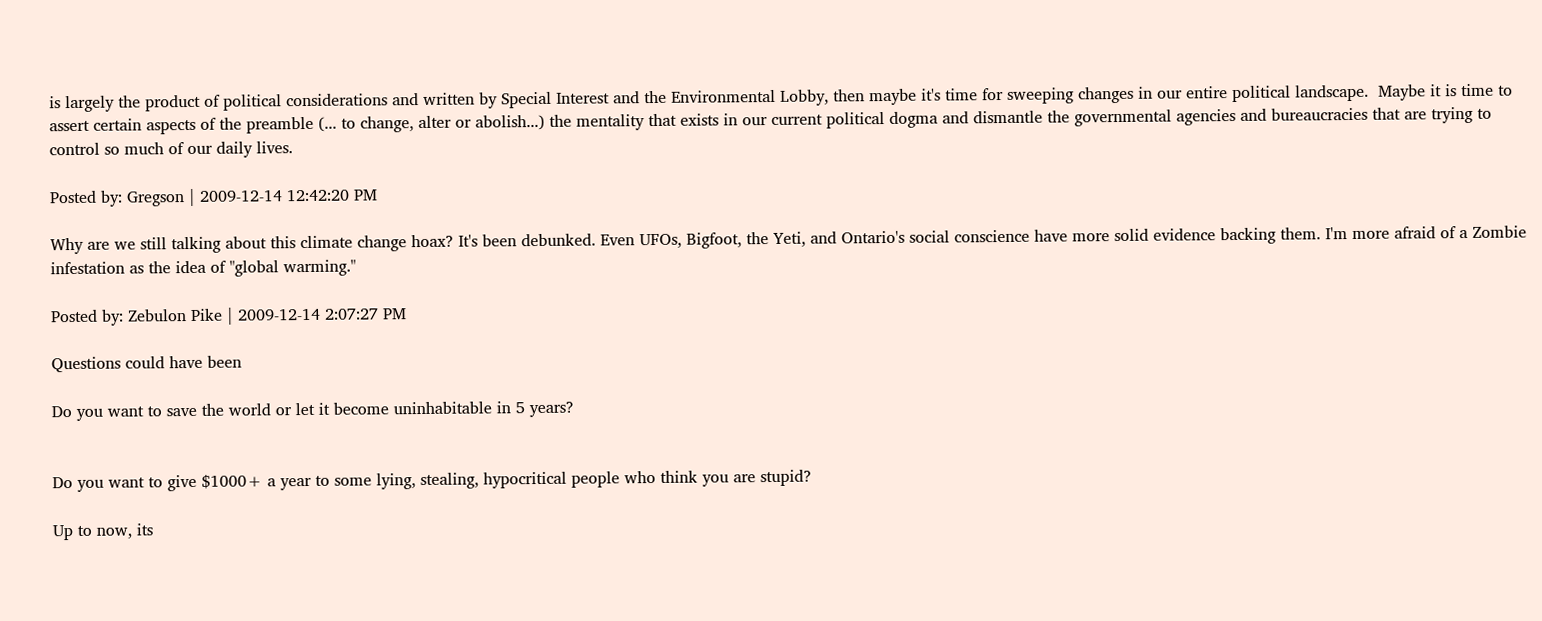is largely the product of political considerations and written by Special Interest and the Environmental Lobby, then maybe it's time for sweeping changes in our entire political landscape.  Maybe it is time to assert certain aspects of the preamble (... to change, alter or abolish...) the mentality that exists in our current political dogma and dismantle the governmental agencies and bureaucracies that are trying to control so much of our daily lives.

Posted by: Gregson | 2009-12-14 12:42:20 PM

Why are we still talking about this climate change hoax? It's been debunked. Even UFOs, Bigfoot, the Yeti, and Ontario's social conscience have more solid evidence backing them. I'm more afraid of a Zombie infestation as the idea of "global warming."

Posted by: Zebulon Pike | 2009-12-14 2:07:27 PM

Questions could have been

Do you want to save the world or let it become uninhabitable in 5 years?


Do you want to give $1000+ a year to some lying, stealing, hypocritical people who think you are stupid?

Up to now, its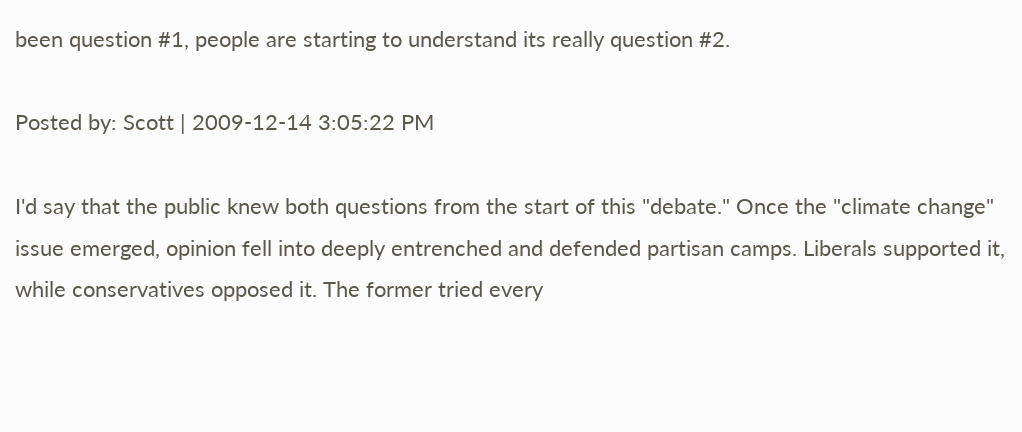been question #1, people are starting to understand its really question #2.

Posted by: Scott | 2009-12-14 3:05:22 PM

I'd say that the public knew both questions from the start of this "debate." Once the "climate change" issue emerged, opinion fell into deeply entrenched and defended partisan camps. Liberals supported it, while conservatives opposed it. The former tried every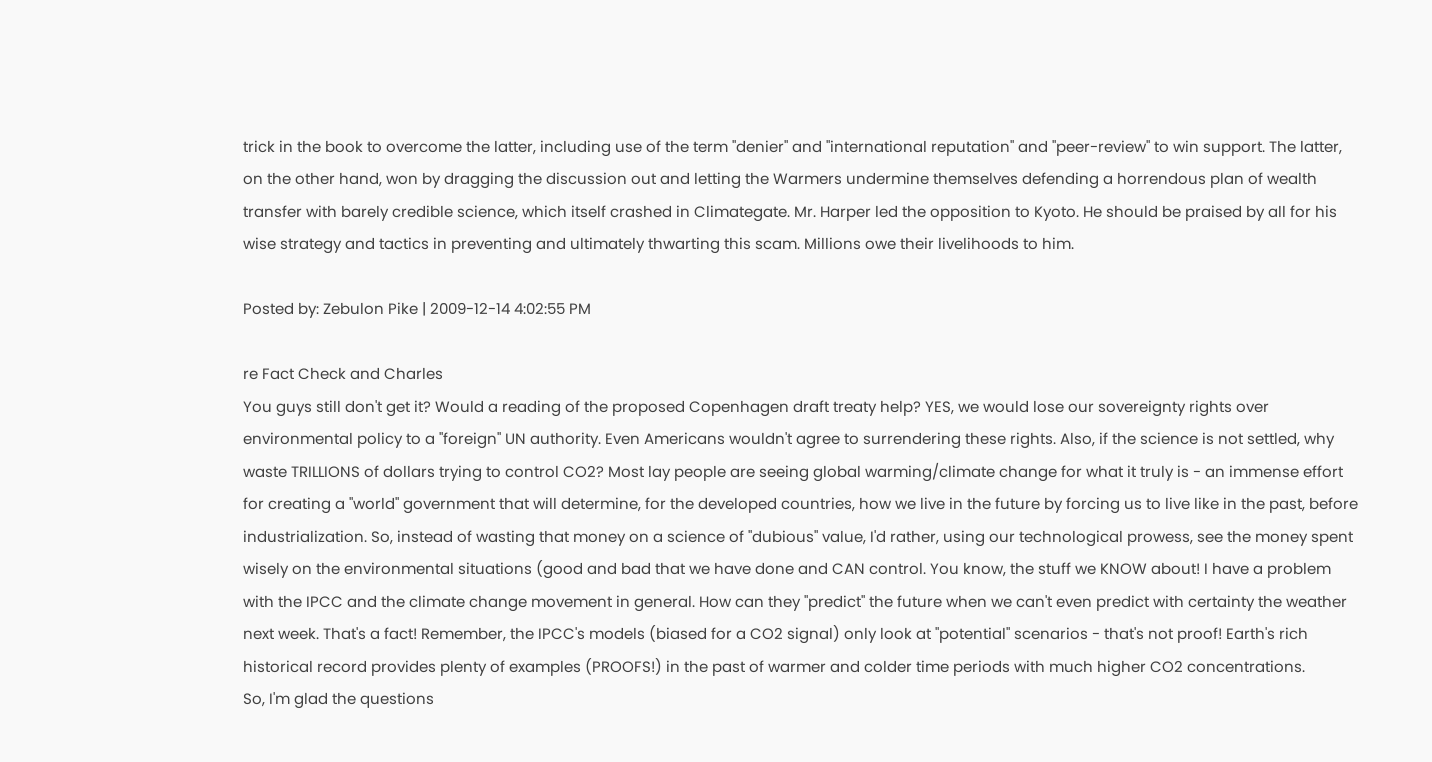trick in the book to overcome the latter, including use of the term "denier" and "international reputation" and "peer-review" to win support. The latter, on the other hand, won by dragging the discussion out and letting the Warmers undermine themselves defending a horrendous plan of wealth transfer with barely credible science, which itself crashed in Climategate. Mr. Harper led the opposition to Kyoto. He should be praised by all for his wise strategy and tactics in preventing and ultimately thwarting this scam. Millions owe their livelihoods to him.

Posted by: Zebulon Pike | 2009-12-14 4:02:55 PM

re Fact Check and Charles
You guys still don't get it? Would a reading of the proposed Copenhagen draft treaty help? YES, we would lose our sovereignty rights over environmental policy to a "foreign" UN authority. Even Americans wouldn't agree to surrendering these rights. Also, if the science is not settled, why waste TRILLIONS of dollars trying to control CO2? Most lay people are seeing global warming/climate change for what it truly is - an immense effort for creating a "world" government that will determine, for the developed countries, how we live in the future by forcing us to live like in the past, before industrialization. So, instead of wasting that money on a science of "dubious" value, I'd rather, using our technological prowess, see the money spent wisely on the environmental situations (good and bad that we have done and CAN control. You know, the stuff we KNOW about! I have a problem with the IPCC and the climate change movement in general. How can they "predict" the future when we can't even predict with certainty the weather next week. That's a fact! Remember, the IPCC's models (biased for a CO2 signal) only look at "potential" scenarios - that's not proof! Earth's rich historical record provides plenty of examples (PROOFS!) in the past of warmer and colder time periods with much higher CO2 concentrations.
So, I'm glad the questions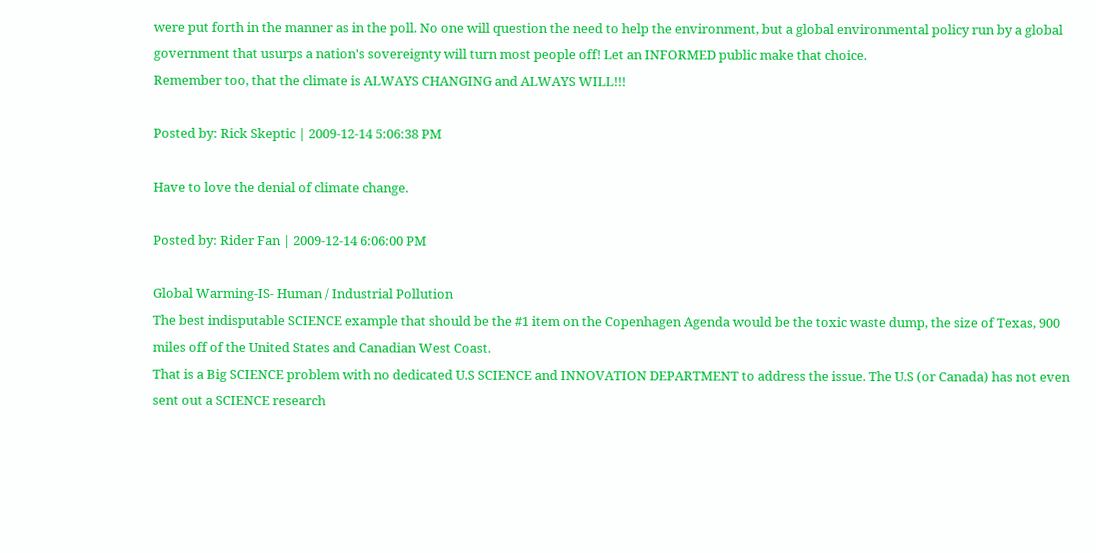were put forth in the manner as in the poll. No one will question the need to help the environment, but a global environmental policy run by a global government that usurps a nation's sovereignty will turn most people off! Let an INFORMED public make that choice.
Remember too, that the climate is ALWAYS CHANGING and ALWAYS WILL!!!

Posted by: Rick Skeptic | 2009-12-14 5:06:38 PM

Have to love the denial of climate change.

Posted by: Rider Fan | 2009-12-14 6:06:00 PM

Global Warming-IS- Human / Industrial Pollution
The best indisputable SCIENCE example that should be the #1 item on the Copenhagen Agenda would be the toxic waste dump, the size of Texas, 900 miles off of the United States and Canadian West Coast.
That is a Big SCIENCE problem with no dedicated U.S SCIENCE and INNOVATION DEPARTMENT to address the issue. The U.S (or Canada) has not even sent out a SCIENCE research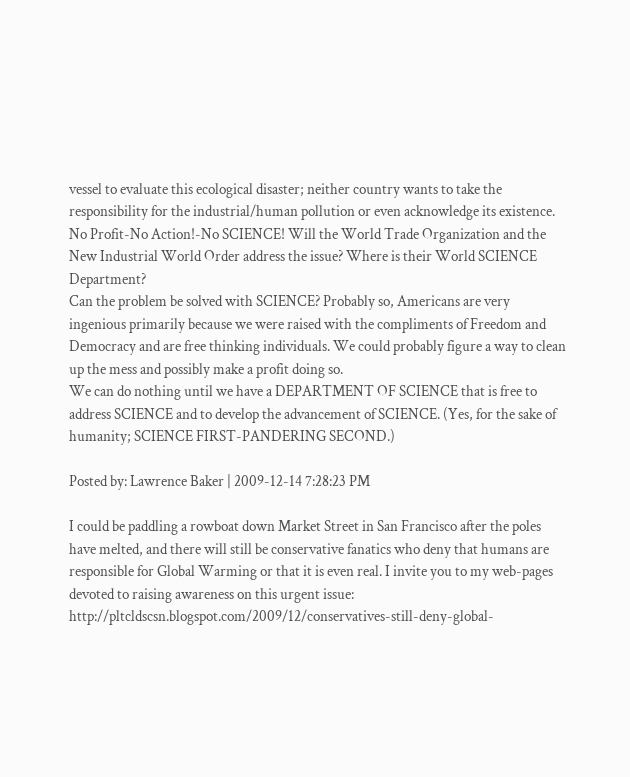vessel to evaluate this ecological disaster; neither country wants to take the responsibility for the industrial/human pollution or even acknowledge its existence.
No Profit-No Action!-No SCIENCE! Will the World Trade Organization and the New Industrial World Order address the issue? Where is their World SCIENCE Department?
Can the problem be solved with SCIENCE? Probably so, Americans are very ingenious primarily because we were raised with the compliments of Freedom and Democracy and are free thinking individuals. We could probably figure a way to clean up the mess and possibly make a profit doing so.
We can do nothing until we have a DEPARTMENT OF SCIENCE that is free to address SCIENCE and to develop the advancement of SCIENCE. (Yes, for the sake of humanity; SCIENCE FIRST-PANDERING SECOND.)

Posted by: Lawrence Baker | 2009-12-14 7:28:23 PM

I could be paddling a rowboat down Market Street in San Francisco after the poles have melted, and there will still be conservative fanatics who deny that humans are responsible for Global Warming or that it is even real. I invite you to my web-pages devoted to raising awareness on this urgent issue: http://pltcldscsn.blogspot.com/2009/12/conservatives-still-deny-global-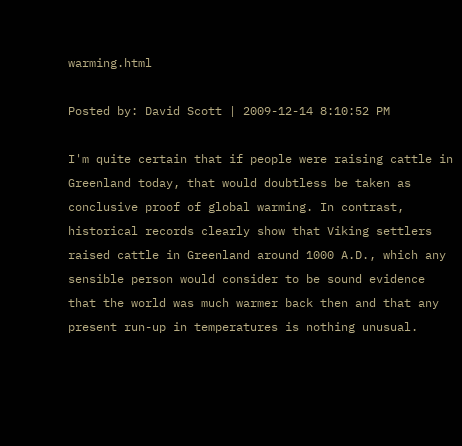warming.html

Posted by: David Scott | 2009-12-14 8:10:52 PM

I'm quite certain that if people were raising cattle in Greenland today, that would doubtless be taken as conclusive proof of global warming. In contrast, historical records clearly show that Viking settlers raised cattle in Greenland around 1000 A.D., which any sensible person would consider to be sound evidence that the world was much warmer back then and that any present run-up in temperatures is nothing unusual.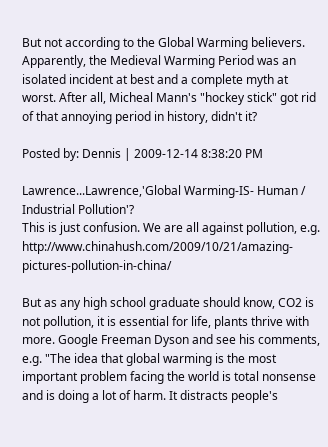But not according to the Global Warming believers. Apparently, the Medieval Warming Period was an isolated incident at best and a complete myth at worst. After all, Micheal Mann's "hockey stick" got rid of that annoying period in history, didn't it?

Posted by: Dennis | 2009-12-14 8:38:20 PM

Lawrence...Lawrence,'Global Warming-IS- Human / Industrial Pollution'?
This is just confusion. We are all against pollution, e.g. http://www.chinahush.com/2009/10/21/amazing-pictures-pollution-in-china/

But as any high school graduate should know, CO2 is not pollution, it is essential for life, plants thrive with more. Google Freeman Dyson and see his comments, e.g. "The idea that global warming is the most important problem facing the world is total nonsense and is doing a lot of harm. It distracts people's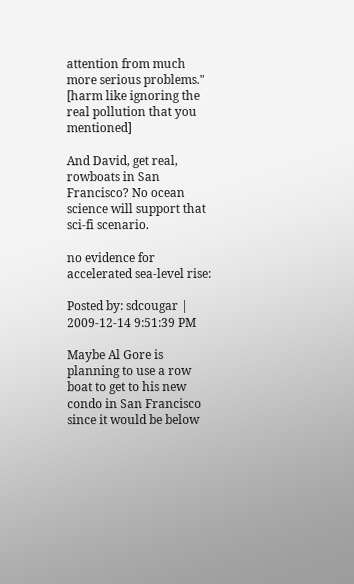attention from much more serious problems." [harm like ignoring the real pollution that you mentioned]

And David, get real, rowboats in San Francisco? No ocean science will support that sci-fi scenario.

no evidence for accelerated sea-level rise:

Posted by: sdcougar | 2009-12-14 9:51:39 PM

Maybe Al Gore is planning to use a row boat to get to his new condo in San Francisco since it would be below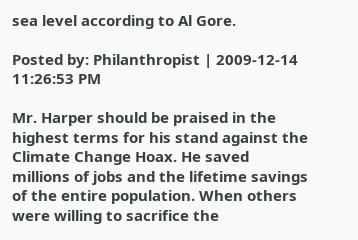sea level according to Al Gore.

Posted by: Philanthropist | 2009-12-14 11:26:53 PM

Mr. Harper should be praised in the highest terms for his stand against the Climate Change Hoax. He saved millions of jobs and the lifetime savings of the entire population. When others were willing to sacrifice the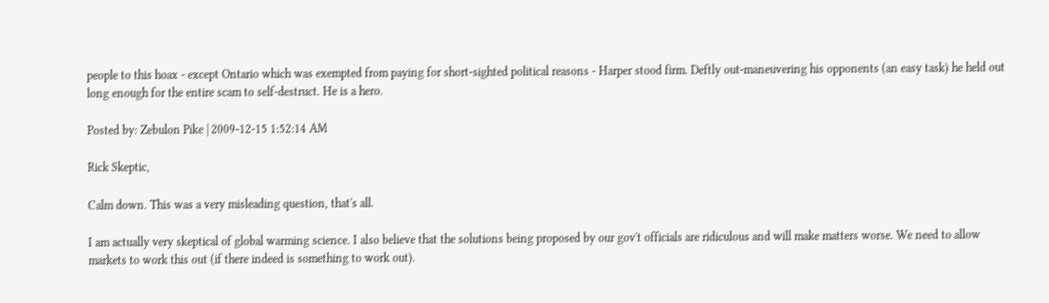people to this hoax - except Ontario which was exempted from paying for short-sighted political reasons - Harper stood firm. Deftly out-maneuvering his opponents (an easy task) he held out long enough for the entire scam to self-destruct. He is a hero.

Posted by: Zebulon Pike | 2009-12-15 1:52:14 AM

Rick Skeptic,

Calm down. This was a very misleading question, that's all.

I am actually very skeptical of global warming science. I also believe that the solutions being proposed by our gov't officials are ridiculous and will make matters worse. We need to allow markets to work this out (if there indeed is something to work out).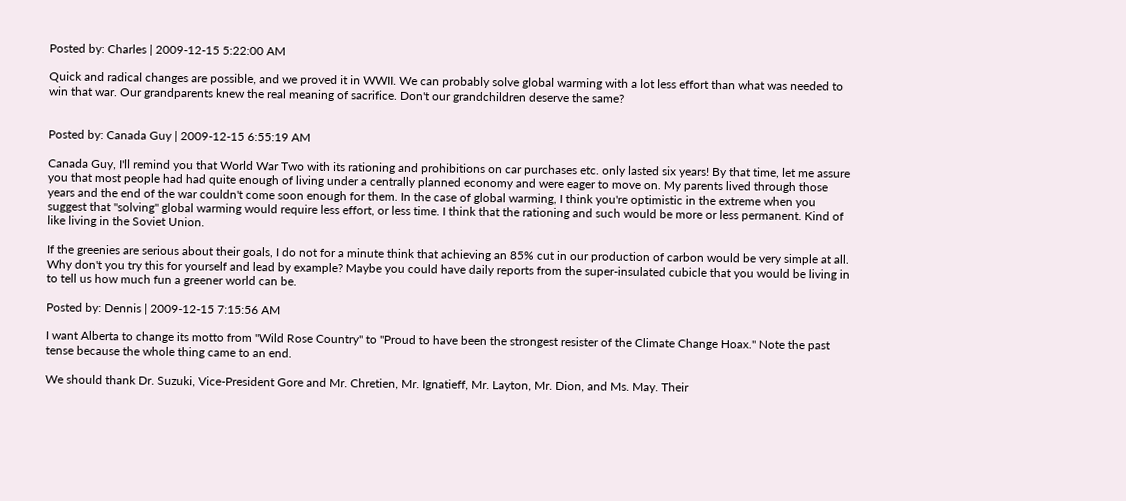Posted by: Charles | 2009-12-15 5:22:00 AM

Quick and radical changes are possible, and we proved it in WWII. We can probably solve global warming with a lot less effort than what was needed to win that war. Our grandparents knew the real meaning of sacrifice. Don't our grandchildren deserve the same?


Posted by: Canada Guy | 2009-12-15 6:55:19 AM

Canada Guy, I'll remind you that World War Two with its rationing and prohibitions on car purchases etc. only lasted six years! By that time, let me assure you that most people had had quite enough of living under a centrally planned economy and were eager to move on. My parents lived through those years and the end of the war couldn't come soon enough for them. In the case of global warming, I think you're optimistic in the extreme when you suggest that "solving" global warming would require less effort, or less time. I think that the rationing and such would be more or less permanent. Kind of like living in the Soviet Union.

If the greenies are serious about their goals, I do not for a minute think that achieving an 85% cut in our production of carbon would be very simple at all. Why don't you try this for yourself and lead by example? Maybe you could have daily reports from the super-insulated cubicle that you would be living in to tell us how much fun a greener world can be.

Posted by: Dennis | 2009-12-15 7:15:56 AM

I want Alberta to change its motto from "Wild Rose Country" to "Proud to have been the strongest resister of the Climate Change Hoax." Note the past tense because the whole thing came to an end.

We should thank Dr. Suzuki, Vice-President Gore and Mr. Chretien, Mr. Ignatieff, Mr. Layton, Mr. Dion, and Ms. May. Their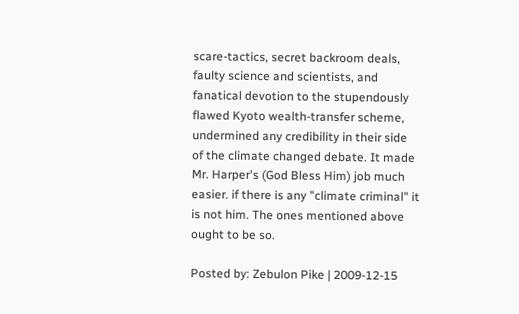scare-tactics, secret backroom deals, faulty science and scientists, and fanatical devotion to the stupendously flawed Kyoto wealth-transfer scheme, undermined any credibility in their side of the climate changed debate. It made Mr. Harper's (God Bless Him) job much easier. if there is any "climate criminal" it is not him. The ones mentioned above ought to be so.

Posted by: Zebulon Pike | 2009-12-15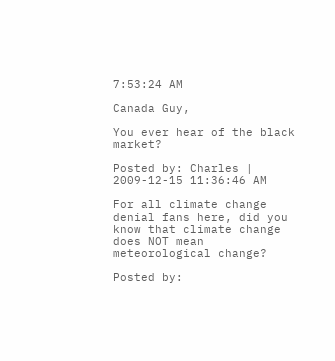7:53:24 AM

Canada Guy,

You ever hear of the black market?

Posted by: Charles | 2009-12-15 11:36:46 AM

For all climate change denial fans here, did you know that climate change does NOT mean meteorological change?

Posted by: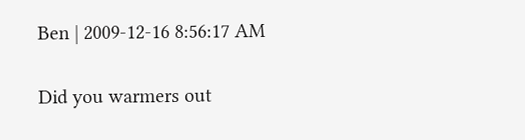Ben | 2009-12-16 8:56:17 AM

Did you warmers out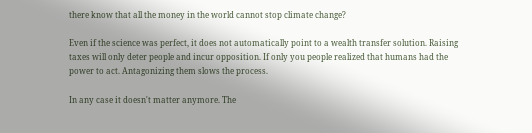there know that all the money in the world cannot stop climate change?

Even if the science was perfect, it does not automatically point to a wealth transfer solution. Raising taxes will only deter people and incur opposition. If only you people realized that humans had the power to act. Antagonizing them slows the process.

In any case it doesn't matter anymore. The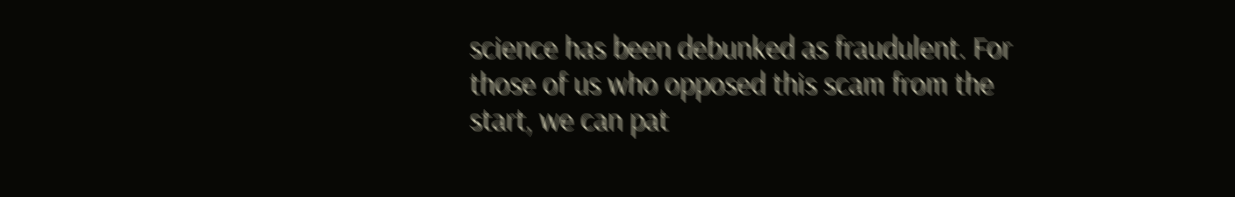science has been debunked as fraudulent. For those of us who opposed this scam from the start, we can pat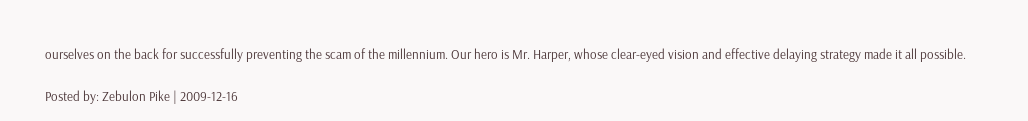ourselves on the back for successfully preventing the scam of the millennium. Our hero is Mr. Harper, whose clear-eyed vision and effective delaying strategy made it all possible.

Posted by: Zebulon Pike | 2009-12-16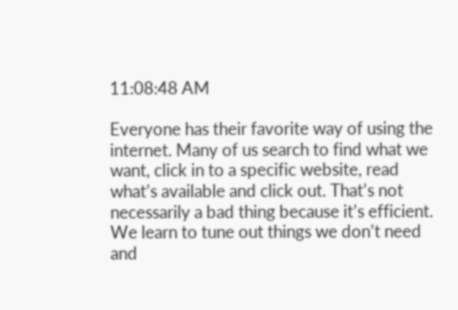11:08:48 AM

Everyone has their favorite way of using the internet. Many of us search to find what we want, click in to a specific website, read what’s available and click out. That’s not necessarily a bad thing because it’s efficient. We learn to tune out things we don’t need and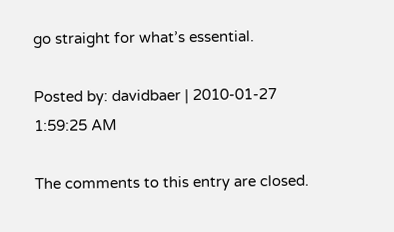go straight for what’s essential.

Posted by: davidbaer | 2010-01-27 1:59:25 AM

The comments to this entry are closed.